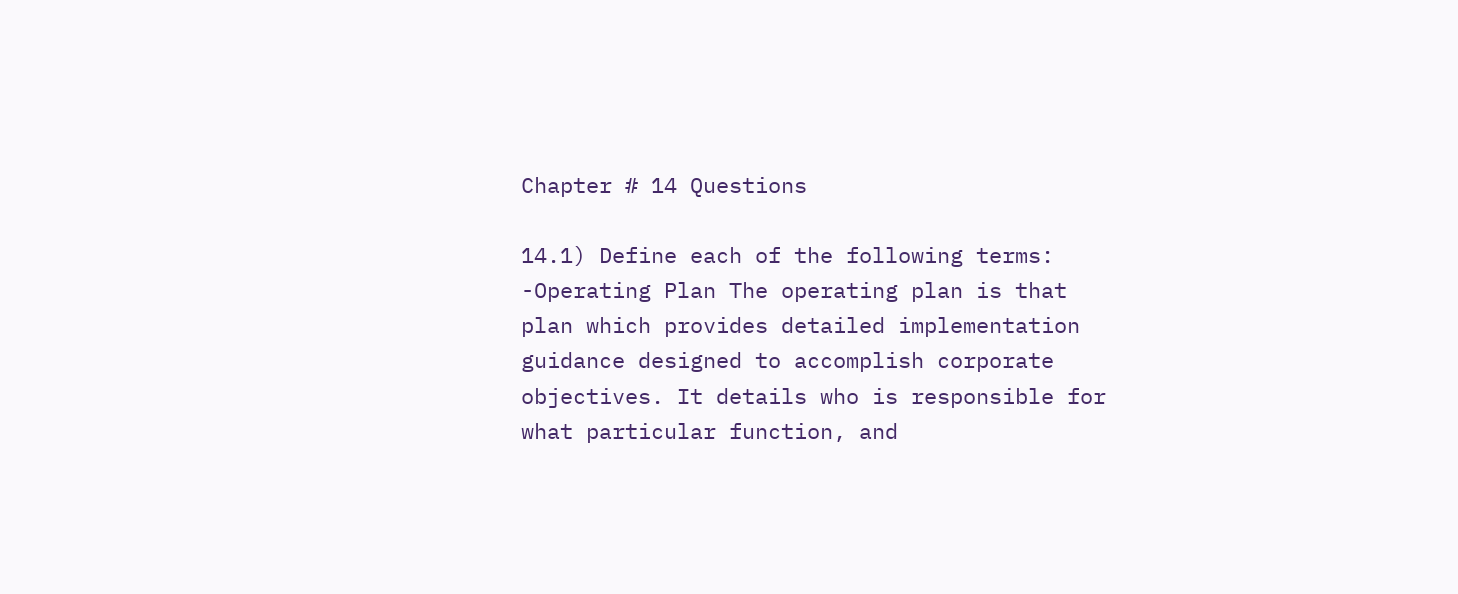Chapter # 14 Questions

14.1) Define each of the following terms:  -Operating Plan The operating plan is that plan which provides detailed implementation guidance designed to accomplish corporate objectives. It details who is responsible for what particular function, and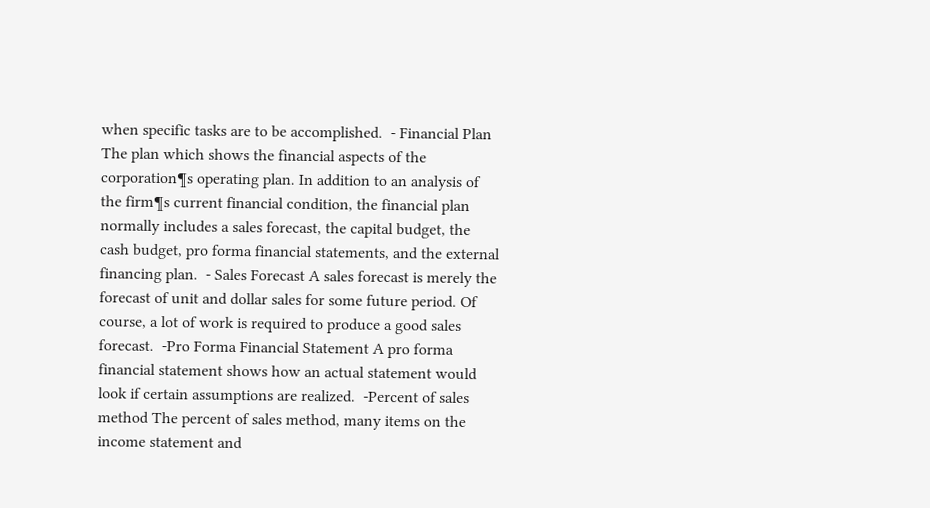when specific tasks are to be accomplished.  - Financial Plan The plan which shows the financial aspects of the corporation¶s operating plan. In addition to an analysis of the firm¶s current financial condition, the financial plan normally includes a sales forecast, the capital budget, the cash budget, pro forma financial statements, and the external financing plan.  - Sales Forecast A sales forecast is merely the forecast of unit and dollar sales for some future period. Of course, a lot of work is required to produce a good sales forecast.  -Pro Forma Financial Statement A pro forma financial statement shows how an actual statement would look if certain assumptions are realized.  -Percent of sales method The percent of sales method, many items on the income statement and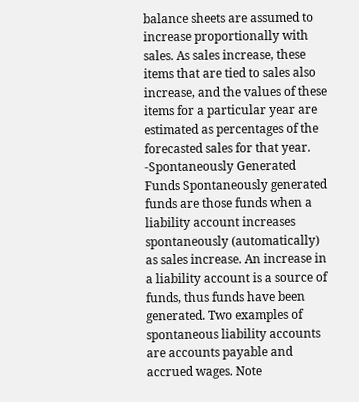balance sheets are assumed to increase proportionally with sales. As sales increase, these items that are tied to sales also increase, and the values of these items for a particular year are estimated as percentages of the forecasted sales for that year.  -Spontaneously Generated Funds Spontaneously generated funds are those funds when a liability account increases spontaneously (automatically) as sales increase. An increase in a liability account is a source of funds, thus funds have been generated. Two examples of spontaneous liability accounts are accounts payable and accrued wages. Note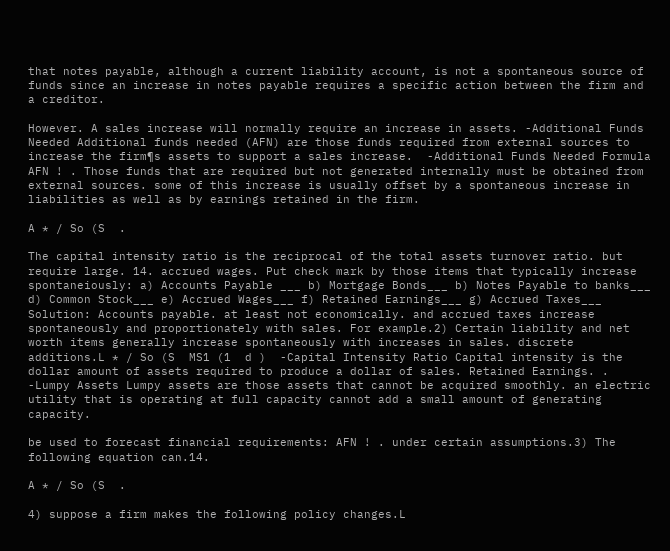that notes payable, although a current liability account, is not a spontaneous source of funds since an increase in notes payable requires a specific action between the firm and a creditor.

However. A sales increase will normally require an increase in assets. -Additional Funds Needed Additional funds needed (AFN) are those funds required from external sources to increase the firm¶s assets to support a sales increase.  -Additional Funds Needed Formula AFN ! . Those funds that are required but not generated internally must be obtained from external sources. some of this increase is usually offset by a spontaneous increase in liabilities as well as by earnings retained in the firm.

A * / So (S  .

The capital intensity ratio is the reciprocal of the total assets turnover ratio. but require large. 14. accrued wages. Put check mark by those items that typically increase spontaneiously: a) Accounts Payable ___ b) Mortgage Bonds___ b) Notes Payable to banks___ d) Common Stock___ e) Accrued Wages___ f) Retained Earnings___ g) Accrued Taxes___ Solution: Accounts payable. at least not economically. and accrued taxes increase spontaneously and proportionately with sales. For example.2) Certain liability and net worth items generally increase spontaneously with increases in sales. discrete additions.L * / So (S  MS1 (1  d )  -Capital Intensity Ratio Capital intensity is the dollar amount of assets required to produce a dollar of sales. Retained Earnings. .  -Lumpy Assets Lumpy assets are those assets that cannot be acquired smoothly. an electric utility that is operating at full capacity cannot add a small amount of generating capacity.

be used to forecast financial requirements: AFN ! . under certain assumptions.3) The following equation can.14.

A * / So (S  .

4) suppose a firm makes the following policy changes.L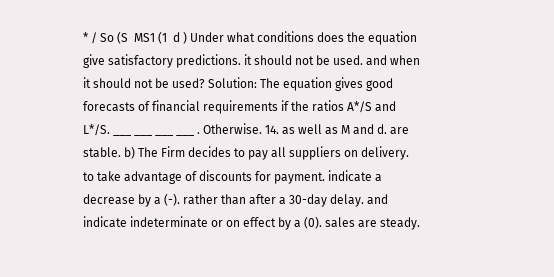* / So (S  MS1 (1  d ) Under what conditions does the equation give satisfactory predictions. it should not be used. and when it should not be used? Solution: The equation gives good forecasts of financial requirements if the ratios A*/S and L*/S. ___ ___ ___ ___ . Otherwise. 14. as well as M and d. are stable. b) The Firm decides to pay all suppliers on delivery. to take advantage of discounts for payment. indicate a decrease by a (-). rather than after a 30-day delay. and indicate indeterminate or on effect by a (0). sales are steady.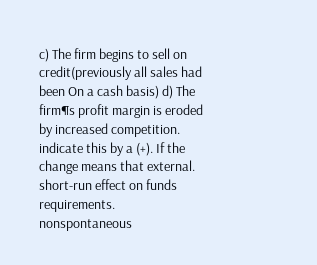c) The firm begins to sell on credit(previously all sales had been On a cash basis) d) The firm¶s profit margin is eroded by increased competition. indicate this by a (+). If the change means that external. short-run effect on funds requirements. nonspontaneous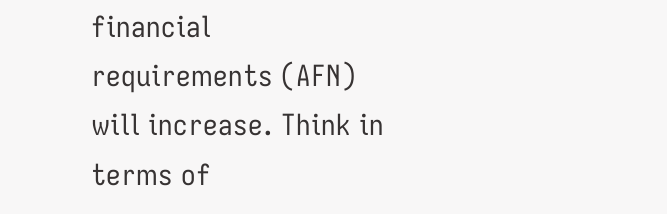financial requirements (AFN) will increase. Think in terms of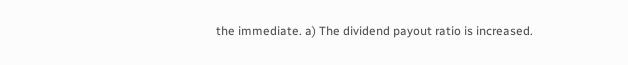the immediate. a) The dividend payout ratio is increased.